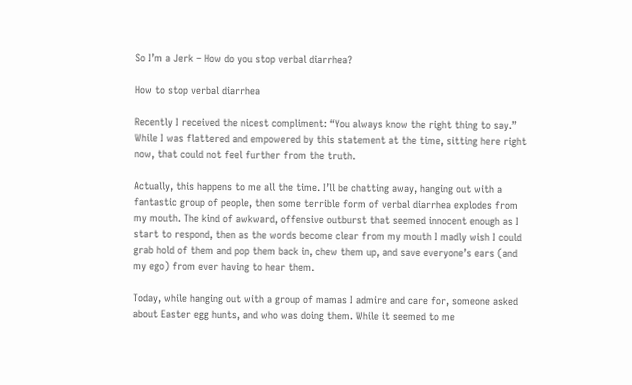So I’m a Jerk – How do you stop verbal diarrhea?

How to stop verbal diarrhea

Recently I received the nicest compliment: “You always know the right thing to say.” While I was flattered and empowered by this statement at the time, sitting here right now, that could not feel further from the truth.

Actually, this happens to me all the time. I’ll be chatting away, hanging out with a fantastic group of people, then some terrible form of verbal diarrhea explodes from my mouth. The kind of awkward, offensive outburst that seemed innocent enough as I start to respond, then as the words become clear from my mouth I madly wish I could grab hold of them and pop them back in, chew them up, and save everyone’s ears (and my ego) from ever having to hear them.

Today, while hanging out with a group of mamas I admire and care for, someone asked about Easter egg hunts, and who was doing them. While it seemed to me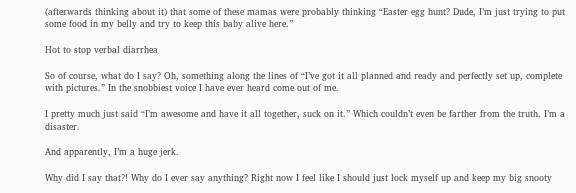(afterwards thinking about it) that some of these mamas were probably thinking “Easter egg hunt? Dude, I’m just trying to put some food in my belly and try to keep this baby alive here.”

Hot to stop verbal diarrhea

So of course, what do I say? Oh, something along the lines of “I’ve got it all planned and ready and perfectly set up, complete with pictures.” In the snobbiest voice I have ever heard come out of me.

I pretty much just said “I’m awesome and have it all together, suck on it.” Which couldn’t even be farther from the truth. I’m a disaster.

And apparently, I’m a huge jerk.

Why did I say that?! Why do I ever say anything? Right now I feel like I should just lock myself up and keep my big snooty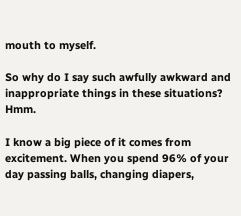mouth to myself.

So why do I say such awfully awkward and inappropriate things in these situations? Hmm.

I know a big piece of it comes from excitement. When you spend 96% of your day passing balls, changing diapers,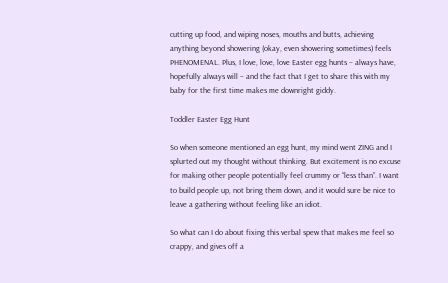cutting up food, and wiping noses, mouths and butts, achieving anything beyond showering (okay, even showering sometimes) feels PHENOMENAL. Plus, I love, love, love Easter egg hunts – always have, hopefully always will – and the fact that I get to share this with my baby for the first time makes me downright giddy.

Toddler Easter Egg Hunt

So when someone mentioned an egg hunt, my mind went ZING and I splurted out my thought without thinking. But excitement is no excuse for making other people potentially feel crummy or “less than”. I want to build people up, not bring them down, and it would sure be nice to leave a gathering without feeling like an idiot.

So what can I do about fixing this verbal spew that makes me feel so crappy, and gives off a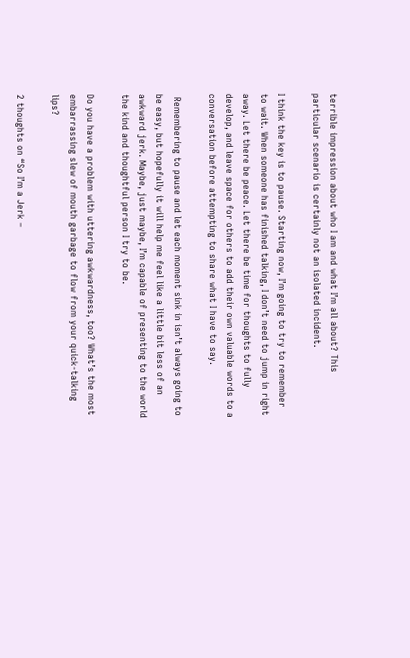terrible impression about who I am and what I’m all about? This particular scenario is certainly not an isolated incident.

I think the key is to pause. Starting now, I’m going to try to remember to wait. When someone has finished talking, I don’t need to jump in right away. Let there be peace. Let there be time for thoughts to fully develop, and leave space for others to add their own valuable words to a conversation before attempting to share what I have to say.

 Remembering to pause and let each moment sink in isn’t always going to be easy, but hopefully it will help me feel like a little bit less of an awkward jerk. Maybe, just maybe, I’m capable of presenting to the world the kind and thoughtful person I try to be.

Do you have a problem with uttering awkwardness, too? What’s the most embarrassing slew of mouth garbage to flow from your quick-talking lips?

2 thoughts on “So I’m a Jerk –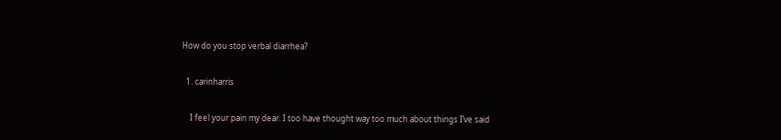How do you stop verbal diarrhea?

  1. carinharris

    I feel your pain my dear. I too have thought way too much about things I’ve said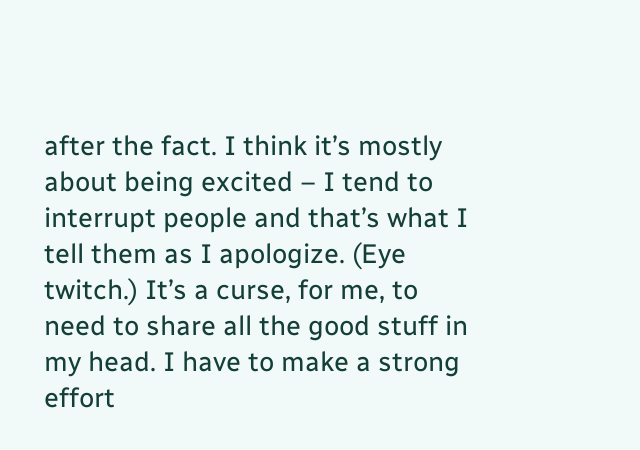after the fact. I think it’s mostly about being excited – I tend to interrupt people and that’s what I tell them as I apologize. (Eye twitch.) It’s a curse, for me, to need to share all the good stuff in my head. I have to make a strong effort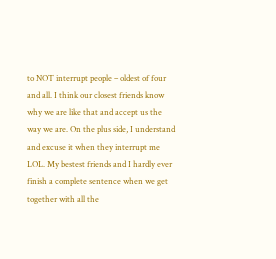to NOT interrupt people – oldest of four and all. I think our closest friends know why we are like that and accept us the way we are. On the plus side, I understand and excuse it when they interrupt me LOL. My bestest friends and I hardly ever finish a complete sentence when we get together with all the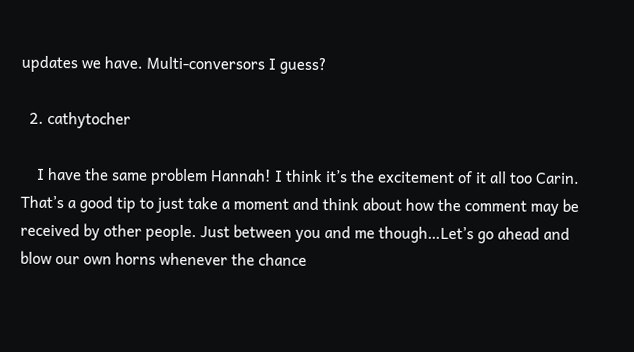updates we have. Multi-conversors I guess?

  2. cathytocher

    I have the same problem Hannah! I think it’s the excitement of it all too Carin. That’s a good tip to just take a moment and think about how the comment may be received by other people. Just between you and me though…Let’s go ahead and blow our own horns whenever the chance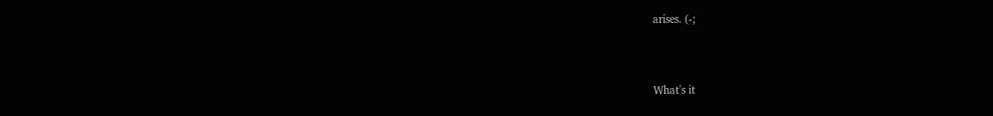arises. (-;


What's it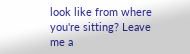look like from where you're sitting? Leave me a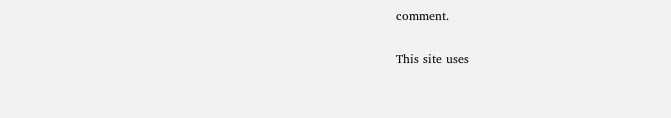comment.

This site uses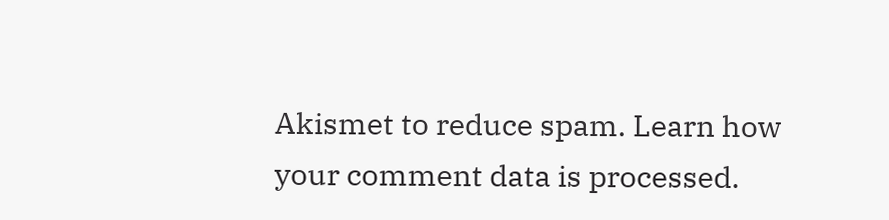Akismet to reduce spam. Learn how your comment data is processed.